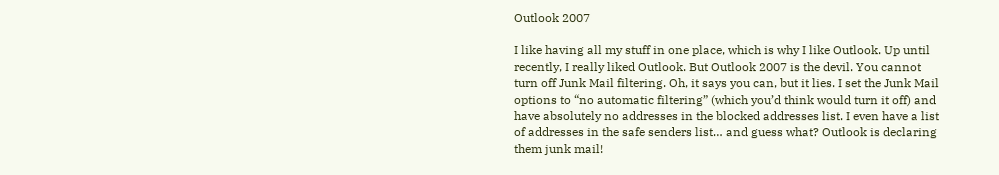Outlook 2007

I like having all my stuff in one place, which is why I like Outlook. Up until recently, I really liked Outlook. But Outlook 2007 is the devil. You cannot turn off Junk Mail filtering. Oh, it says you can, but it lies. I set the Junk Mail options to “no automatic filtering” (which you’d think would turn it off) and have absolutely no addresses in the blocked addresses list. I even have a list of addresses in the safe senders list… and guess what? Outlook is declaring them junk mail!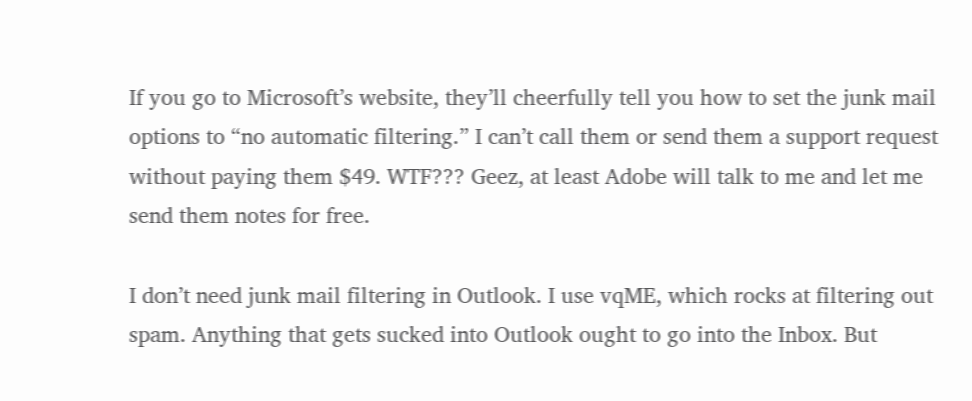If you go to Microsoft’s website, they’ll cheerfully tell you how to set the junk mail options to “no automatic filtering.” I can’t call them or send them a support request without paying them $49. WTF??? Geez, at least Adobe will talk to me and let me send them notes for free.

I don’t need junk mail filtering in Outlook. I use vqME, which rocks at filtering out spam. Anything that gets sucked into Outlook ought to go into the Inbox. But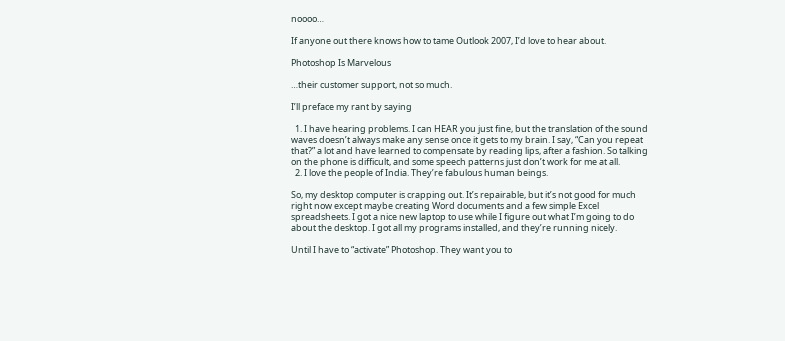noooo…

If anyone out there knows how to tame Outlook 2007, I’d love to hear about.

Photoshop Is Marvelous

…their customer support, not so much.

I’ll preface my rant by saying

  1. I have hearing problems. I can HEAR you just fine, but the translation of the sound waves doesn’t always make any sense once it gets to my brain. I say, “Can you repeat that?” a lot and have learned to compensate by reading lips, after a fashion. So talking on the phone is difficult, and some speech patterns just don’t work for me at all.
  2. I love the people of India. They’re fabulous human beings.

So, my desktop computer is crapping out. It’s repairable, but it’s not good for much right now except maybe creating Word documents and a few simple Excel spreadsheets. I got a nice new laptop to use while I figure out what I’m going to do about the desktop. I got all my programs installed, and they’re running nicely.

Until I have to “activate” Photoshop. They want you to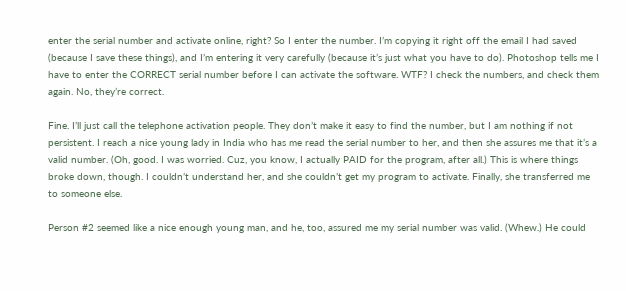enter the serial number and activate online, right? So I enter the number. I’m copying it right off the email I had saved (because I save these things), and I’m entering it very carefully (because it’s just what you have to do). Photoshop tells me I have to enter the CORRECT serial number before I can activate the software. WTF? I check the numbers, and check them again. No, they’re correct.

Fine. I’ll just call the telephone activation people. They don’t make it easy to find the number, but I am nothing if not persistent. I reach a nice young lady in India who has me read the serial number to her, and then she assures me that it’s a valid number. (Oh, good. I was worried. Cuz, you know, I actually PAID for the program, after all.) This is where things broke down, though. I couldn’t understand her, and she couldn’t get my program to activate. Finally, she transferred me to someone else.

Person #2 seemed like a nice enough young man, and he, too, assured me my serial number was valid. (Whew.) He could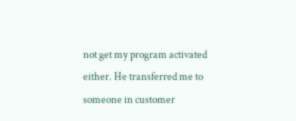not get my program activated either. He transferred me to someone in customer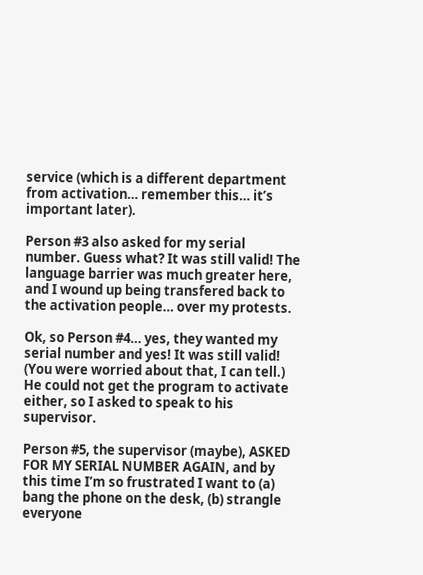service (which is a different department from activation… remember this… it’s important later).

Person #3 also asked for my serial number. Guess what? It was still valid! The language barrier was much greater here, and I wound up being transfered back to the activation people… over my protests.

Ok, so Person #4… yes, they wanted my serial number and yes! It was still valid! (You were worried about that, I can tell.) He could not get the program to activate either, so I asked to speak to his supervisor.

Person #5, the supervisor (maybe), ASKED FOR MY SERIAL NUMBER AGAIN, and by this time I’m so frustrated I want to (a) bang the phone on the desk, (b) strangle everyone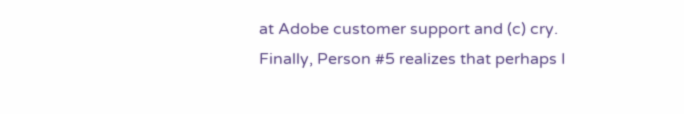at Adobe customer support and (c) cry. Finally, Person #5 realizes that perhaps I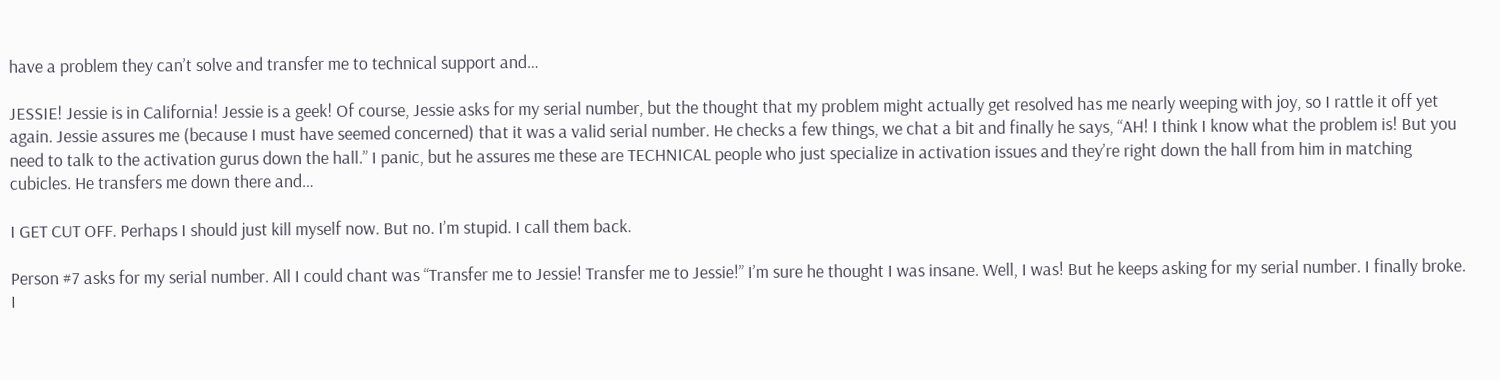have a problem they can’t solve and transfer me to technical support and…

JESSIE! Jessie is in California! Jessie is a geek! Of course, Jessie asks for my serial number, but the thought that my problem might actually get resolved has me nearly weeping with joy, so I rattle it off yet again. Jessie assures me (because I must have seemed concerned) that it was a valid serial number. He checks a few things, we chat a bit and finally he says, “AH! I think I know what the problem is! But you need to talk to the activation gurus down the hall.” I panic, but he assures me these are TECHNICAL people who just specialize in activation issues and they’re right down the hall from him in matching cubicles. He transfers me down there and…

I GET CUT OFF. Perhaps I should just kill myself now. But no. I’m stupid. I call them back.

Person #7 asks for my serial number. All I could chant was “Transfer me to Jessie! Transfer me to Jessie!” I’m sure he thought I was insane. Well, I was! But he keeps asking for my serial number. I finally broke. I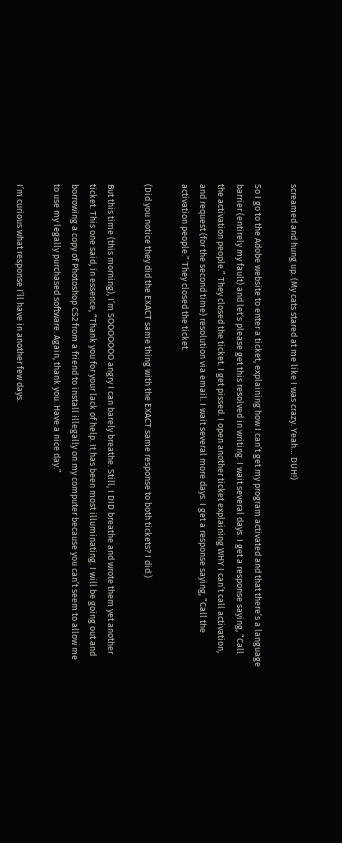screamed and hung up. (My cats stared at me like I was crazy. Yeah… DUH!)

So I go to the Adobe website to enter a ticket, explaining how I can’t get my program activated and that there’s a language barrier (entirely my fault) and let’s please get this resolved in writing. I wait several days. I get a response saying, “Call the activation people.” They closed the ticket. I get pissed. I open another ticket explaining WHY I can’t call activation, and request (for the second time) resolution via email. I wait several more days. I get a response saying, “Call the activation people.” They closed the ticket.

(Did you notice they did the EXACT same thing with the EXACT same response to both tickets? I did.)

But this time (this morning), I’m SOOOOOOO angry I can barely breathe. Still, I DID breathe and wrote them yet another ticket. This one said, in essence, “Thank you for your lack of help. It has been most illuminating. I will be going out and borrowing a copy of Photoshop CS2 from a friend to install illegally on my computer because you can’t seem to allow me to use my legally purchased software. Again, thank you. Have a nice day.”

I’m curious what response I’ll have in another few days.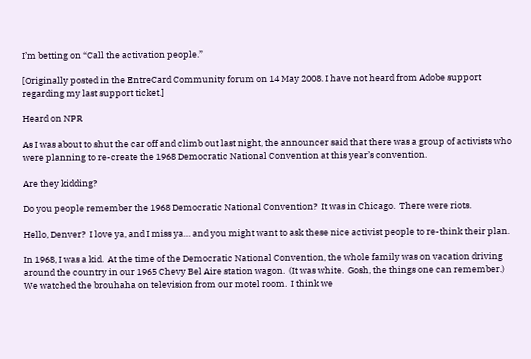I’m betting on “Call the activation people.”

[Originally posted in the EntreCard Community forum on 14 May 2008. I have not heard from Adobe support regarding my last support ticket.]

Heard on NPR

As I was about to shut the car off and climb out last night, the announcer said that there was a group of activists who were planning to re-create the 1968 Democratic National Convention at this year’s convention.

Are they kidding?

Do you people remember the 1968 Democratic National Convention?  It was in Chicago.  There were riots.

Hello, Denver?  I love ya, and I miss ya… and you might want to ask these nice activist people to re-think their plan.

In 1968, I was a kid.  At the time of the Democratic National Convention, the whole family was on vacation driving around the country in our 1965 Chevy Bel Aire station wagon.  (It was white.  Gosh, the things one can remember.)  We watched the brouhaha on television from our motel room.  I think we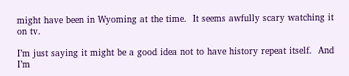might have been in Wyoming at the time.  It seems awfully scary watching it on tv.

I’m just saying it might be a good idea not to have history repeat itself.  And I’m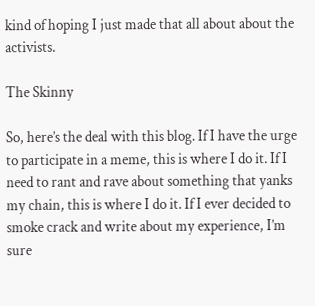kind of hoping I just made that all about about the activists.

The Skinny

So, here’s the deal with this blog. If I have the urge to participate in a meme, this is where I do it. If I need to rant and rave about something that yanks my chain, this is where I do it. If I ever decided to smoke crack and write about my experience, I’m sure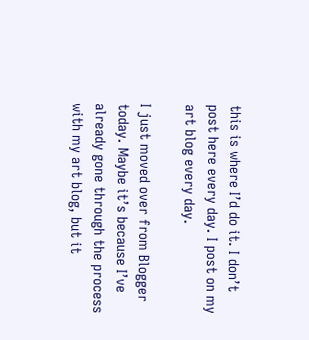this is where I’d do it. I don’t post here every day. I post on my art blog every day.

I just moved over from Blogger today. Maybe it’s because I’ve already gone through the process with my art blog, but it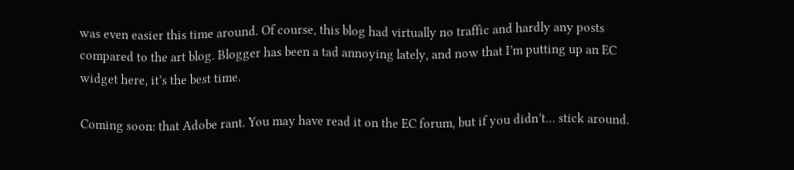was even easier this time around. Of course, this blog had virtually no traffic and hardly any posts compared to the art blog. Blogger has been a tad annoying lately, and now that I’m putting up an EC widget here, it’s the best time.

Coming soon: that Adobe rant. You may have read it on the EC forum, but if you didn’t… stick around.